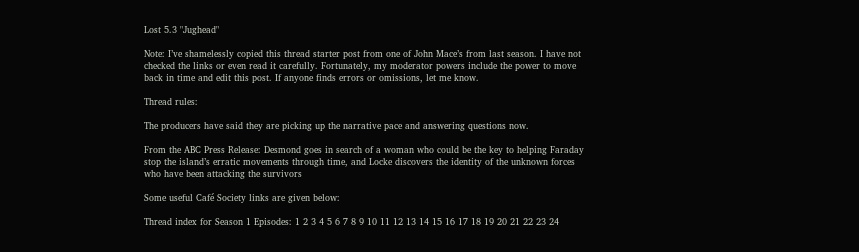Lost 5.3 "Jughead"

Note: I’ve shamelessly copied this thread starter post from one of John Mace’s from last season. I have not checked the links or even read it carefully. Fortunately, my moderator powers include the power to move back in time and edit this post. If anyone finds errors or omissions, let me know.

Thread rules:

The producers have said they are picking up the narrative pace and answering questions now.

From the ABC Press Release: Desmond goes in search of a woman who could be the key to helping Faraday stop the island’s erratic movements through time, and Locke discovers the identity of the unknown forces who have been attacking the survivors

Some useful Café Society links are given below:

Thread index for Season 1 Episodes: 1 2 3 4 5 6 7 8 9 10 11 12 13 14 15 16 17 18 19 20 21 22 23 24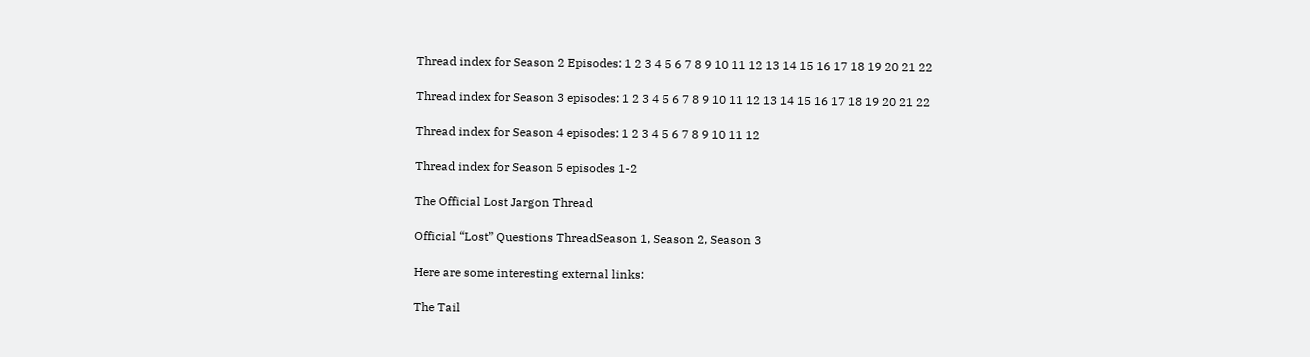Thread index for Season 2 Episodes: 1 2 3 4 5 6 7 8 9 10 11 12 13 14 15 16 17 18 19 20 21 22

Thread index for Season 3 episodes: 1 2 3 4 5 6 7 8 9 10 11 12 13 14 15 16 17 18 19 20 21 22

Thread index for Season 4 episodes: 1 2 3 4 5 6 7 8 9 10 11 12

Thread index for Season 5 episodes 1-2

The Official Lost Jargon Thread

Official “Lost” Questions ThreadSeason 1, Season 2, Season 3

Here are some interesting external links:

The Tail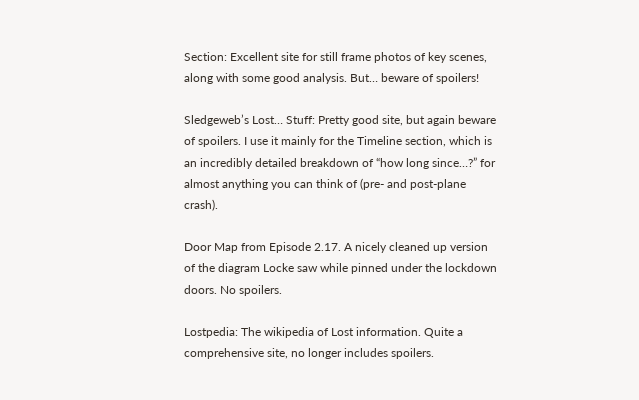Section: Excellent site for still frame photos of key scenes, along with some good analysis. But… beware of spoilers!

Sledgeweb’s Lost… Stuff: Pretty good site, but again beware of spoilers. I use it mainly for the Timeline section, which is an incredibly detailed breakdown of “how long since…?” for almost anything you can think of (pre- and post-plane crash).

Door Map from Episode 2.17. A nicely cleaned up version of the diagram Locke saw while pinned under the lockdown doors. No spoilers.

Lostpedia: The wikipedia of Lost information. Quite a comprehensive site, no longer includes spoilers.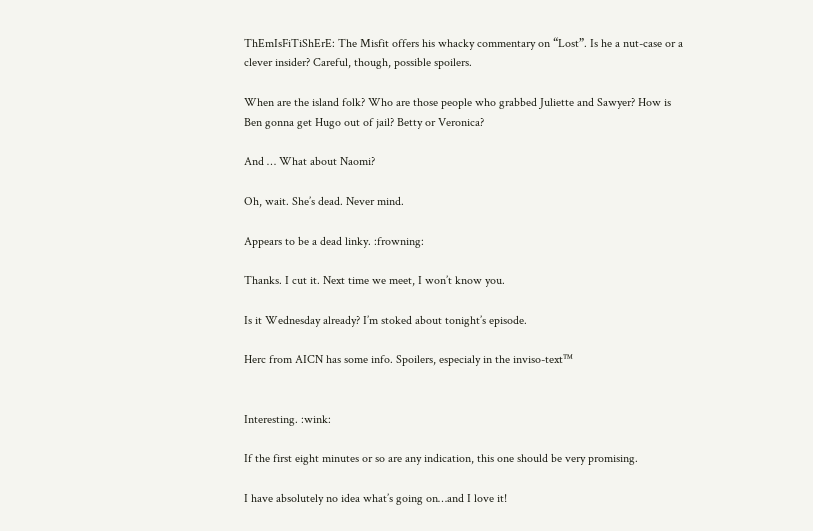ThEmIsFiTiShErE: The Misfit offers his whacky commentary on “Lost”. Is he a nut-case or a clever insider? Careful, though, possible spoilers.

When are the island folk? Who are those people who grabbed Juliette and Sawyer? How is Ben gonna get Hugo out of jail? Betty or Veronica?

And … What about Naomi?

Oh, wait. She’s dead. Never mind.

Appears to be a dead linky. :frowning:

Thanks. I cut it. Next time we meet, I won’t know you.

Is it Wednesday already? I’m stoked about tonight’s episode.

Herc from AICN has some info. Spoilers, especialy in the inviso-text™


Interesting. :wink:

If the first eight minutes or so are any indication, this one should be very promising.

I have absolutely no idea what’s going on…and I love it!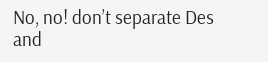No, no! don’t separate Des and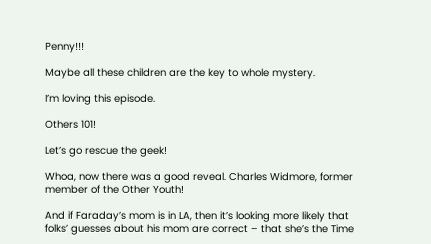Penny!!!

Maybe all these children are the key to whole mystery.

I’m loving this episode.

Others 101!

Let’s go rescue the geek!

Whoa, now there was a good reveal. Charles Widmore, former member of the Other Youth!

And if Faraday’s mom is in LA, then it’s looking more likely that folks’ guesses about his mom are correct – that she’s the Time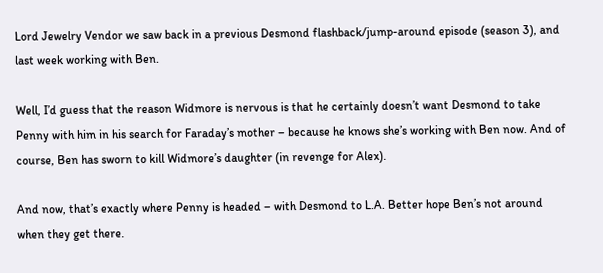Lord Jewelry Vendor we saw back in a previous Desmond flashback/jump-around episode (season 3), and last week working with Ben.

Well, I’d guess that the reason Widmore is nervous is that he certainly doesn’t want Desmond to take Penny with him in his search for Faraday’s mother – because he knows she’s working with Ben now. And of course, Ben has sworn to kill Widmore’s daughter (in revenge for Alex).

And now, that’s exactly where Penny is headed – with Desmond to L.A. Better hope Ben’s not around when they get there.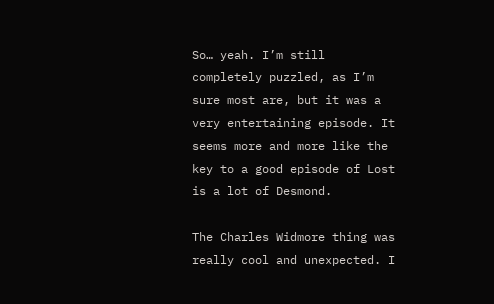So… yeah. I’m still completely puzzled, as I’m sure most are, but it was a very entertaining episode. It seems more and more like the key to a good episode of Lost is a lot of Desmond.

The Charles Widmore thing was really cool and unexpected. I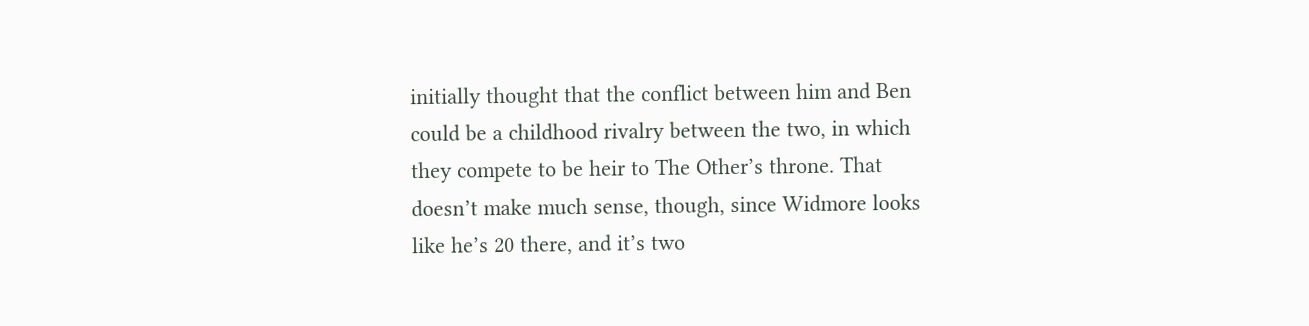initially thought that the conflict between him and Ben could be a childhood rivalry between the two, in which they compete to be heir to The Other’s throne. That doesn’t make much sense, though, since Widmore looks like he’s 20 there, and it’s two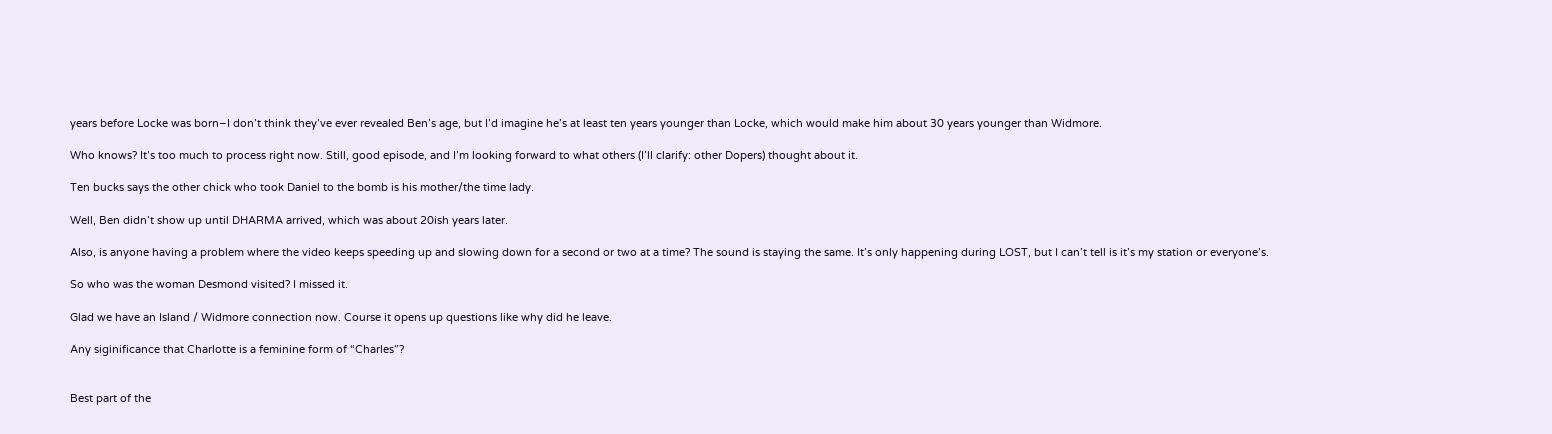years before Locke was born–I don’t think they’ve ever revealed Ben’s age, but I’d imagine he’s at least ten years younger than Locke, which would make him about 30 years younger than Widmore.

Who knows? It’s too much to process right now. Still, good episode, and I’m looking forward to what others (I’ll clarify: other Dopers) thought about it.

Ten bucks says the other chick who took Daniel to the bomb is his mother/the time lady.

Well, Ben didn’t show up until DHARMA arrived, which was about 20ish years later.

Also, is anyone having a problem where the video keeps speeding up and slowing down for a second or two at a time? The sound is staying the same. It’s only happening during LOST, but I can’t tell is it’s my station or everyone’s.

So who was the woman Desmond visited? I missed it.

Glad we have an Island / Widmore connection now. Course it opens up questions like why did he leave.

Any siginificance that Charlotte is a feminine form of “Charles”?


Best part of the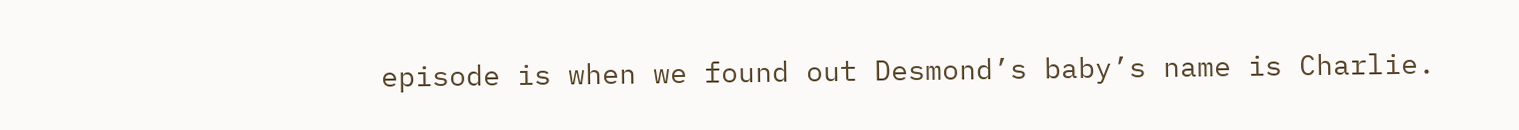episode is when we found out Desmond’s baby’s name is Charlie.